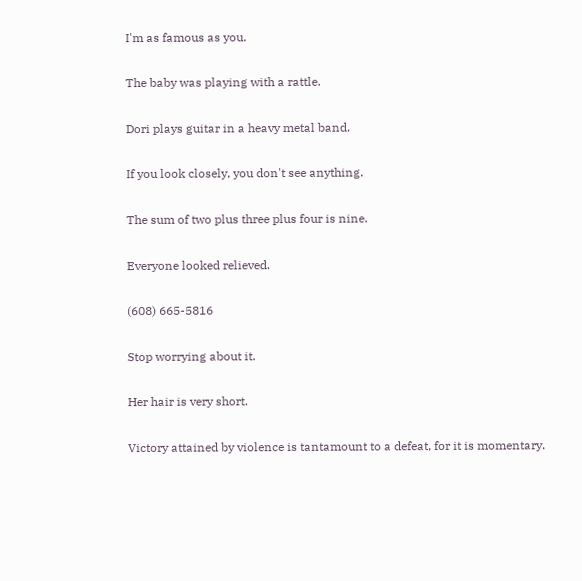I'm as famous as you.

The baby was playing with a rattle.

Dori plays guitar in a heavy metal band.

If you look closely, you don't see anything.

The sum of two plus three plus four is nine.

Everyone looked relieved.

(608) 665-5816

Stop worrying about it.

Her hair is very short.

Victory attained by violence is tantamount to a defeat, for it is momentary.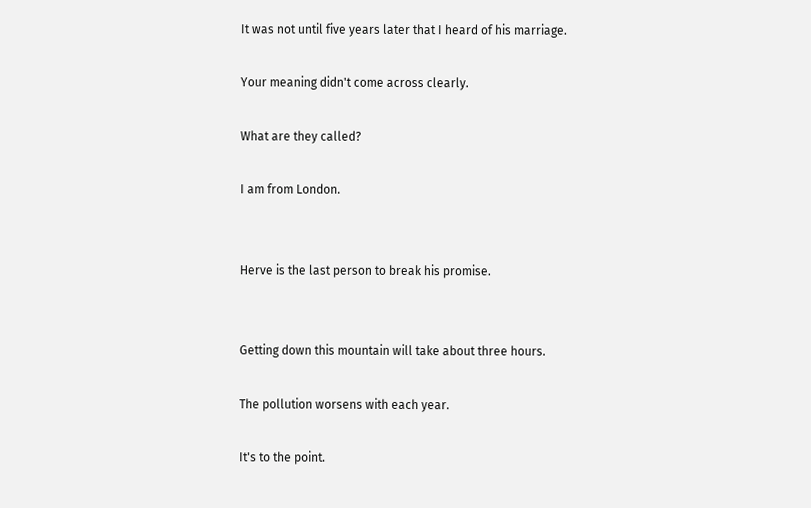It was not until five years later that I heard of his marriage.

Your meaning didn't come across clearly.

What are they called?

I am from London.


Herve is the last person to break his promise.


Getting down this mountain will take about three hours.

The pollution worsens with each year.

It's to the point.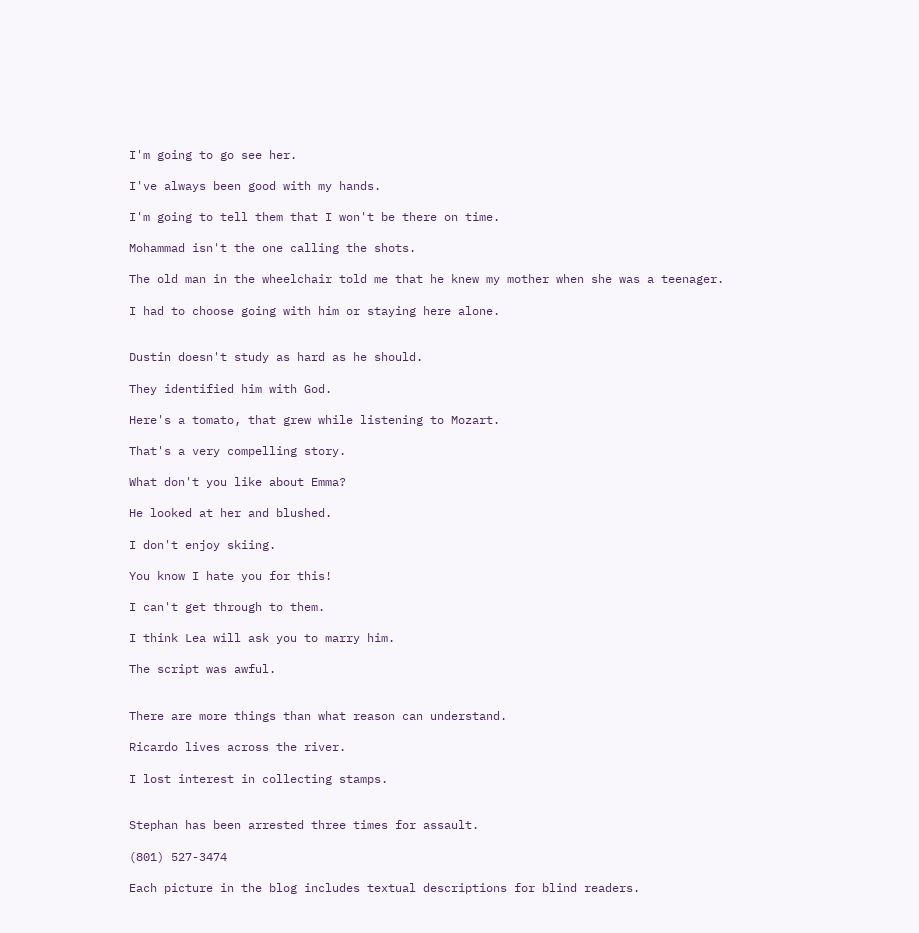I'm going to go see her.

I've always been good with my hands.

I'm going to tell them that I won't be there on time.

Mohammad isn't the one calling the shots.

The old man in the wheelchair told me that he knew my mother when she was a teenager.

I had to choose going with him or staying here alone.


Dustin doesn't study as hard as he should.

They identified him with God.

Here's a tomato, that grew while listening to Mozart.

That's a very compelling story.

What don't you like about Emma?

He looked at her and blushed.

I don't enjoy skiing.

You know I hate you for this!

I can't get through to them.

I think Lea will ask you to marry him.

The script was awful.


There are more things than what reason can understand.

Ricardo lives across the river.

I lost interest in collecting stamps.


Stephan has been arrested three times for assault.

(801) 527-3474

Each picture in the blog includes textual descriptions for blind readers.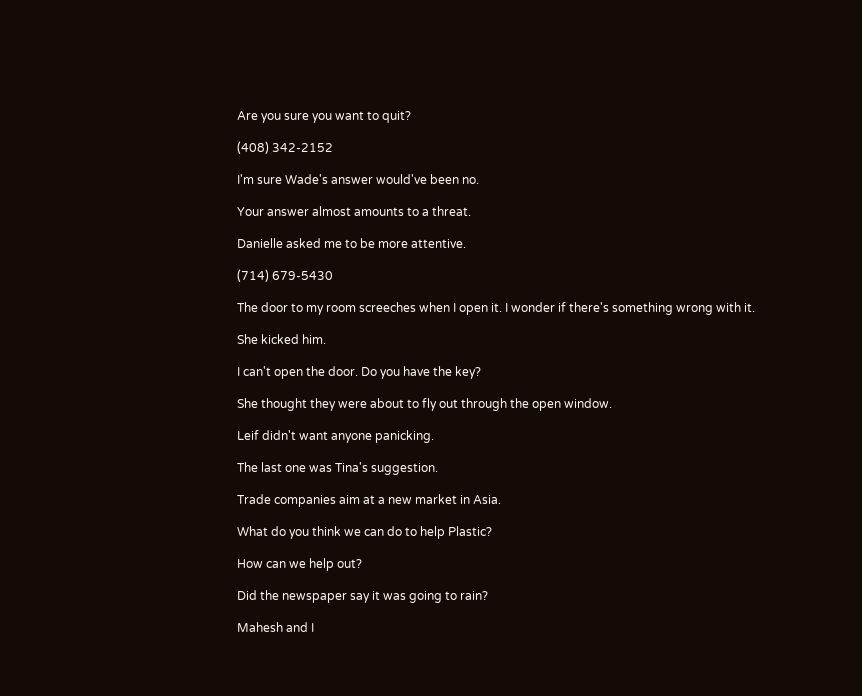Are you sure you want to quit?

(408) 342-2152

I'm sure Wade's answer would've been no.

Your answer almost amounts to a threat.

Danielle asked me to be more attentive.

(714) 679-5430

The door to my room screeches when I open it. I wonder if there's something wrong with it.

She kicked him.

I can't open the door. Do you have the key?

She thought they were about to fly out through the open window.

Leif didn't want anyone panicking.

The last one was Tina's suggestion.

Trade companies aim at a new market in Asia.

What do you think we can do to help Plastic?

How can we help out?

Did the newspaper say it was going to rain?

Mahesh and I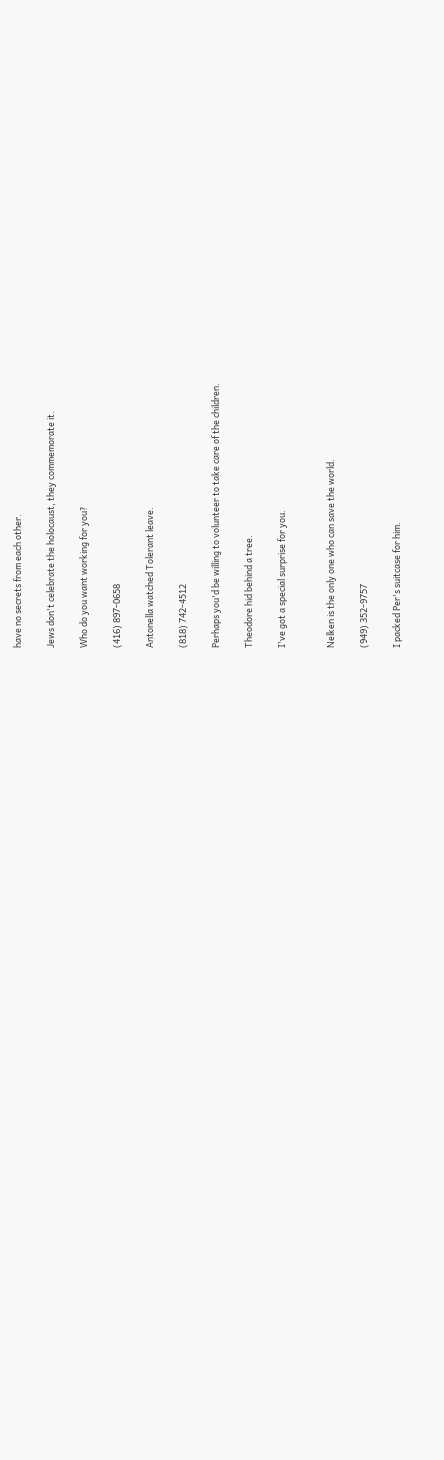have no secrets from each other.

Jews don't celebrate the holocaust, they commemorate it.

Who do you want working for you?

(416) 897-0658

Antonella watched Tolerant leave.

(818) 742-4512

Perhaps you'd be willing to volunteer to take care of the children.

Theodore hid behind a tree.

I've got a special surprise for you.


Nelken is the only one who can save the world.

(949) 352-9757

I packed Per's suitcase for him.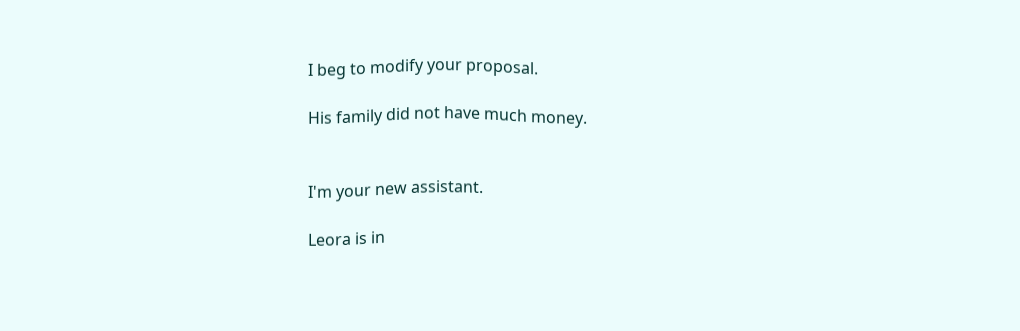I beg to modify your proposal.

His family did not have much money.


I'm your new assistant.

Leora is in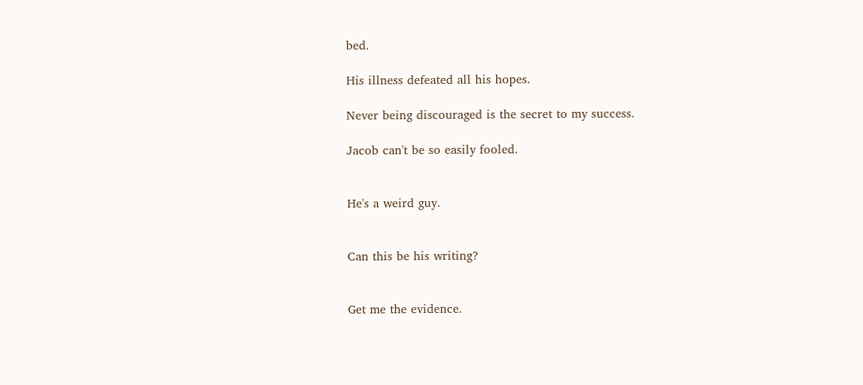bed.

His illness defeated all his hopes.

Never being discouraged is the secret to my success.

Jacob can't be so easily fooled.


He's a weird guy.


Can this be his writing?


Get me the evidence.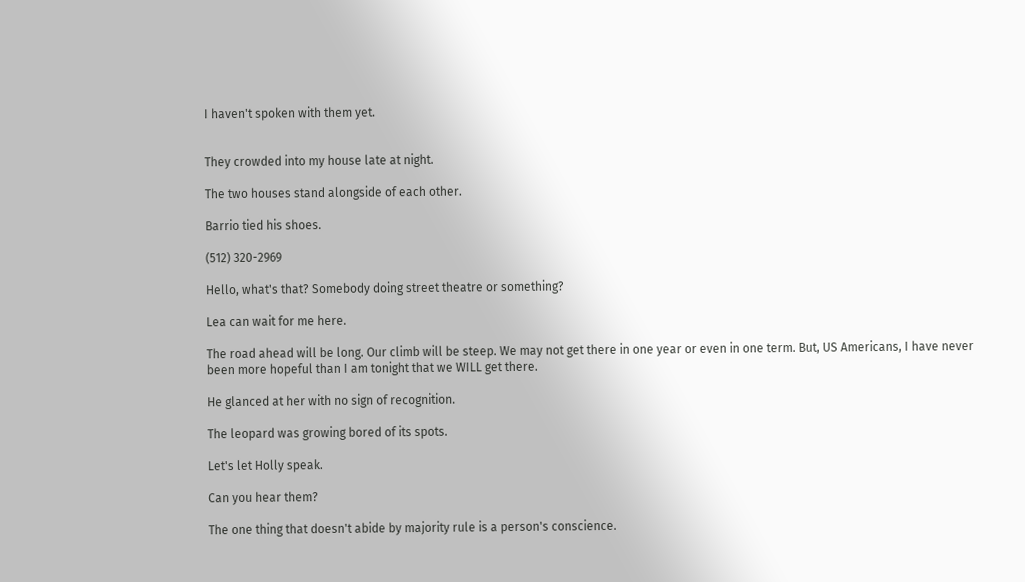I haven't spoken with them yet.


They crowded into my house late at night.

The two houses stand alongside of each other.

Barrio tied his shoes.

(512) 320-2969

Hello, what's that? Somebody doing street theatre or something?

Lea can wait for me here.

The road ahead will be long. Our climb will be steep. We may not get there in one year or even in one term. But, US Americans, I have never been more hopeful than I am tonight that we WILL get there.

He glanced at her with no sign of recognition.

The leopard was growing bored of its spots.

Let's let Holly speak.

Can you hear them?

The one thing that doesn't abide by majority rule is a person's conscience.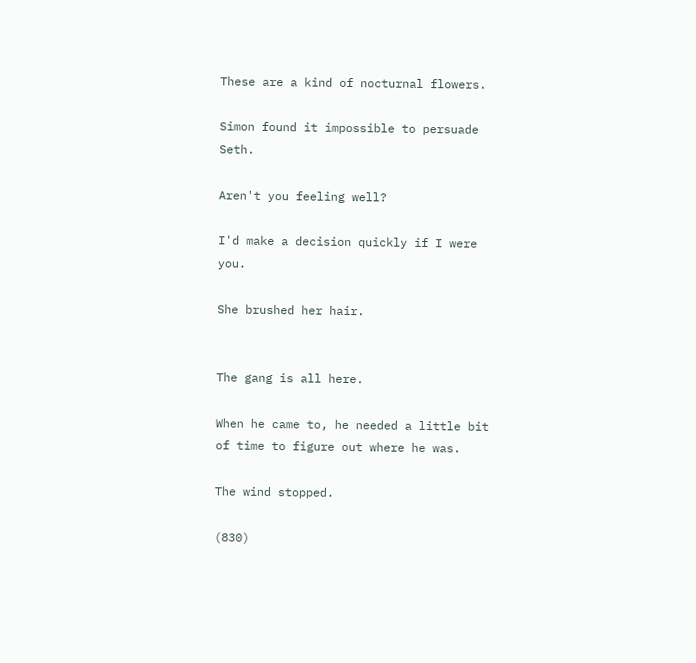These are a kind of nocturnal flowers.

Simon found it impossible to persuade Seth.

Aren't you feeling well?

I'd make a decision quickly if I were you.

She brushed her hair.


The gang is all here.

When he came to, he needed a little bit of time to figure out where he was.

The wind stopped.

(830)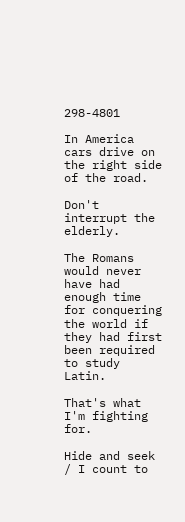298-4801

In America cars drive on the right side of the road.

Don't interrupt the elderly.

The Romans would never have had enough time for conquering the world if they had first been required to study Latin.

That's what I'm fighting for.

Hide and seek / I count to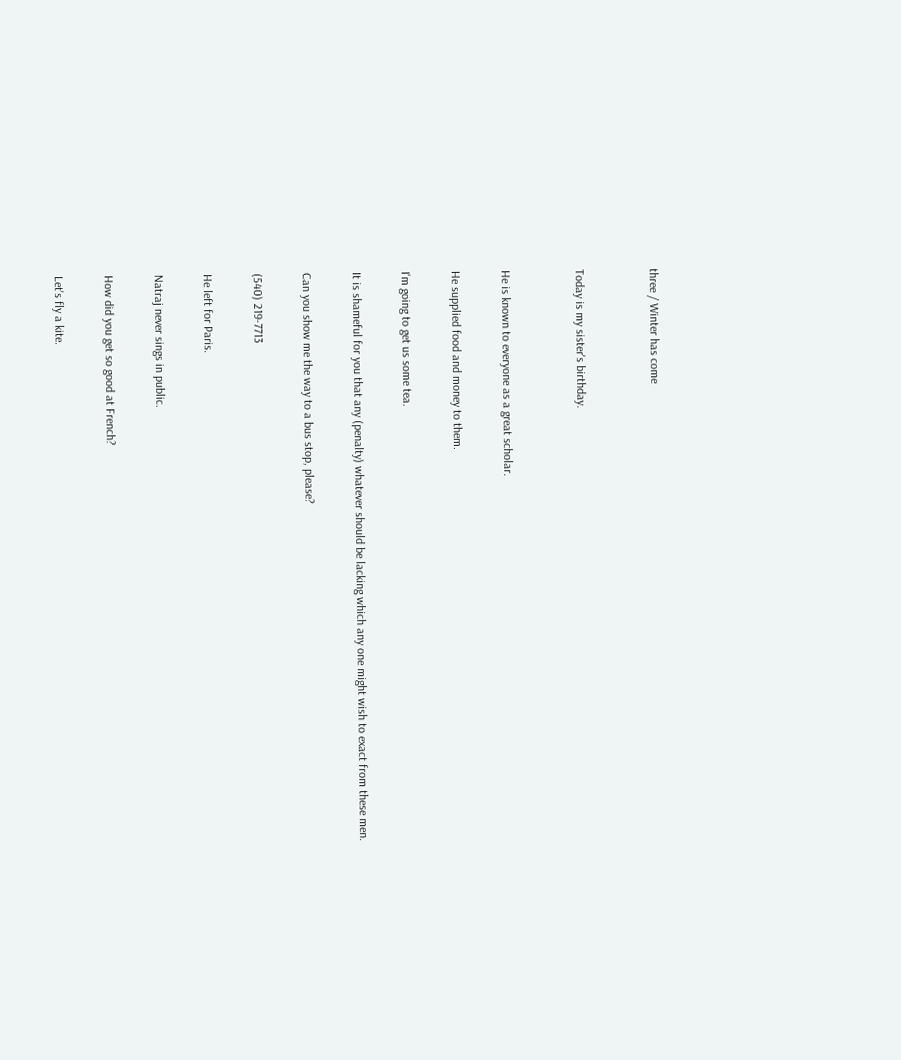three / Winter has come


Today is my sister's birthday.


He is known to everyone as a great scholar.

He supplied food and money to them.

I'm going to get us some tea.

It is shameful for you that any (penalty) whatever should be lacking which any one might wish to exact from these men.

Can you show me the way to a bus stop, please?

(540) 219-7713

He left for Paris.

Natraj never sings in public.

How did you get so good at French?

Let's fly a kite.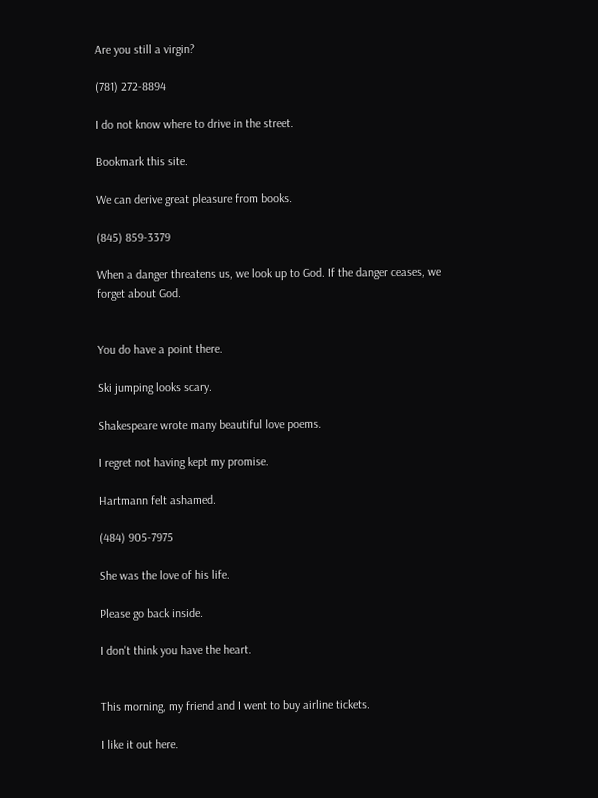Are you still a virgin?

(781) 272-8894

I do not know where to drive in the street.

Bookmark this site.

We can derive great pleasure from books.

(845) 859-3379

When a danger threatens us, we look up to God. If the danger ceases, we forget about God.


You do have a point there.

Ski jumping looks scary.

Shakespeare wrote many beautiful love poems.

I regret not having kept my promise.

Hartmann felt ashamed.

(484) 905-7975

She was the love of his life.

Please go back inside.

I don't think you have the heart.


This morning, my friend and I went to buy airline tickets.

I like it out here.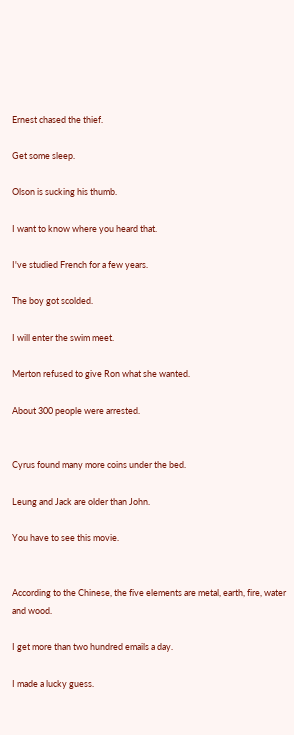Ernest chased the thief.

Get some sleep.

Olson is sucking his thumb.

I want to know where you heard that.

I've studied French for a few years.

The boy got scolded.

I will enter the swim meet.

Merton refused to give Ron what she wanted.

About 300 people were arrested.


Cyrus found many more coins under the bed.

Leung and Jack are older than John.

You have to see this movie.


According to the Chinese, the five elements are metal, earth, fire, water and wood.

I get more than two hundred emails a day.

I made a lucky guess.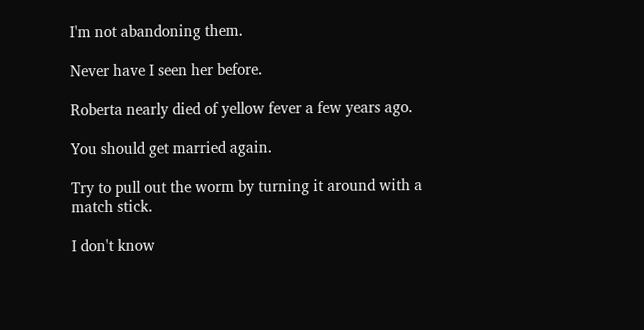I'm not abandoning them.

Never have I seen her before.

Roberta nearly died of yellow fever a few years ago.

You should get married again.

Try to pull out the worm by turning it around with a match stick.

I don't know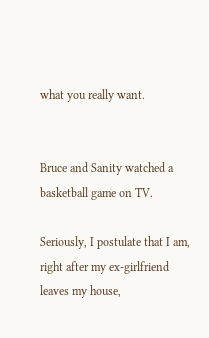what you really want.


Bruce and Sanity watched a basketball game on TV.

Seriously, I postulate that I am, right after my ex-girlfriend leaves my house,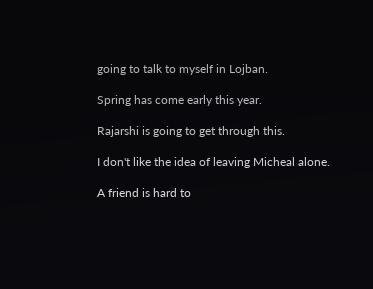going to talk to myself in Lojban.

Spring has come early this year.

Rajarshi is going to get through this.

I don't like the idea of leaving Micheal alone.

A friend is hard to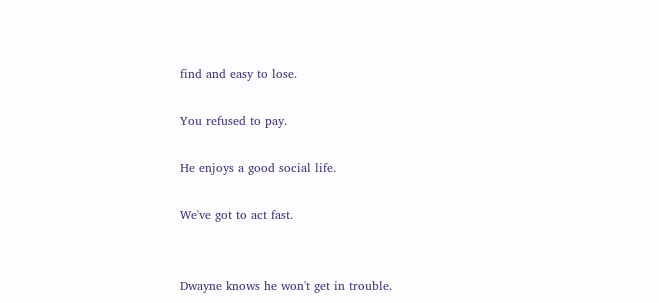find and easy to lose.

You refused to pay.

He enjoys a good social life.

We've got to act fast.


Dwayne knows he won't get in trouble.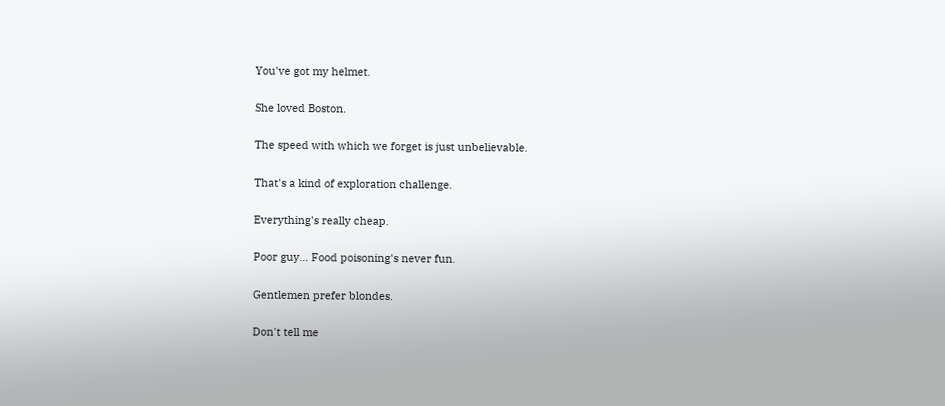You've got my helmet.

She loved Boston.

The speed with which we forget is just unbelievable.

That's a kind of exploration challenge.

Everything's really cheap.

Poor guy... Food poisoning's never fun.

Gentlemen prefer blondes.

Don't tell me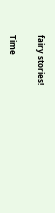fairy stories!

Time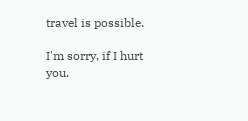travel is possible.

I'm sorry, if I hurt you.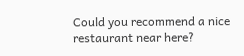Could you recommend a nice restaurant near here?